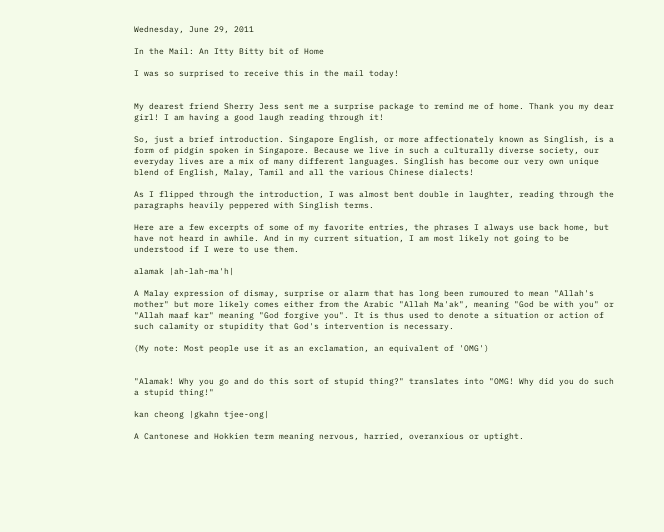Wednesday, June 29, 2011

In the Mail: An Itty Bitty bit of Home

I was so surprised to receive this in the mail today!


My dearest friend Sherry Jess sent me a surprise package to remind me of home. Thank you my dear girl! I am having a good laugh reading through it!

So, just a brief introduction. Singapore English, or more affectionately known as Singlish, is a form of pidgin spoken in Singapore. Because we live in such a culturally diverse society, our everyday lives are a mix of many different languages. Singlish has become our very own unique blend of English, Malay, Tamil and all the various Chinese dialects!

As I flipped through the introduction, I was almost bent double in laughter, reading through the paragraphs heavily peppered with Singlish terms.

Here are a few excerpts of some of my favorite entries, the phrases I always use back home, but have not heard in awhile. And in my current situation, I am most likely not going to be understood if I were to use them.

alamak |ah-lah-ma'h|

A Malay expression of dismay, surprise or alarm that has long been rumoured to mean "Allah's mother" but more likely comes either from the Arabic "Allah Ma'ak", meaning "God be with you" or "Allah maaf kar" meaning "God forgive you". It is thus used to denote a situation or action of such calamity or stupidity that God's intervention is necessary.

(My note: Most people use it as an exclamation, an equivalent of 'OMG')


"Alamak! Why you go and do this sort of stupid thing?" translates into "OMG! Why did you do such a stupid thing!"

kan cheong |gkahn tjee-ong|

A Cantonese and Hokkien term meaning nervous, harried, overanxious or uptight.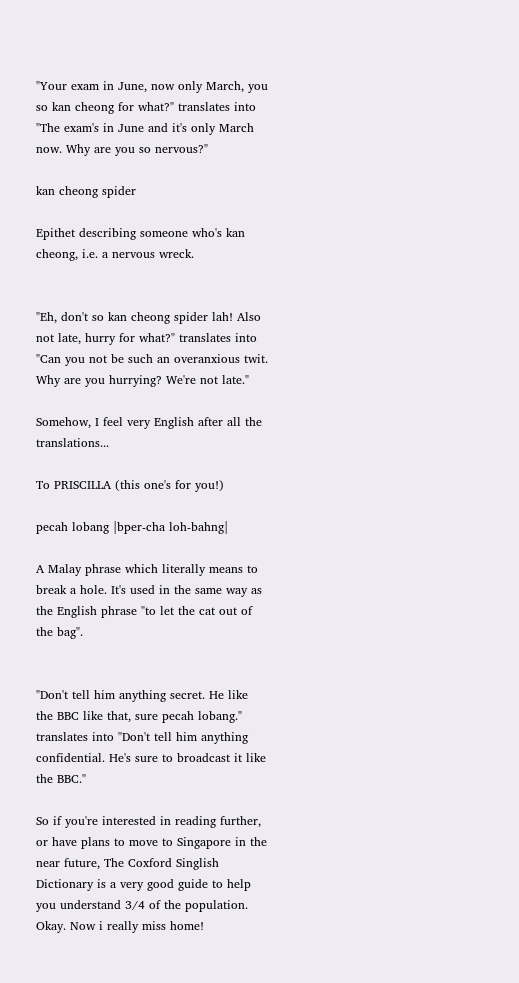"Your exam in June, now only March, you so kan cheong for what?" translates into "The exam's in June and it's only March now. Why are you so nervous?"

kan cheong spider

Epithet describing someone who's kan cheong, i.e. a nervous wreck.


"Eh, don't so kan cheong spider lah! Also not late, hurry for what?" translates into "Can you not be such an overanxious twit. Why are you hurrying? We're not late."

Somehow, I feel very English after all the translations...

To PRISCILLA (this one's for you!)

pecah lobang |bper-cha loh-bahng|

A Malay phrase which literally means to break a hole. It's used in the same way as the English phrase "to let the cat out of the bag".


"Don't tell him anything secret. He like the BBC like that, sure pecah lobang." translates into "Don't tell him anything confidential. He's sure to broadcast it like the BBC."

So if you're interested in reading further, or have plans to move to Singapore in the near future, The Coxford Singlish Dictionary is a very good guide to help you understand 3/4 of the population. Okay. Now i really miss home!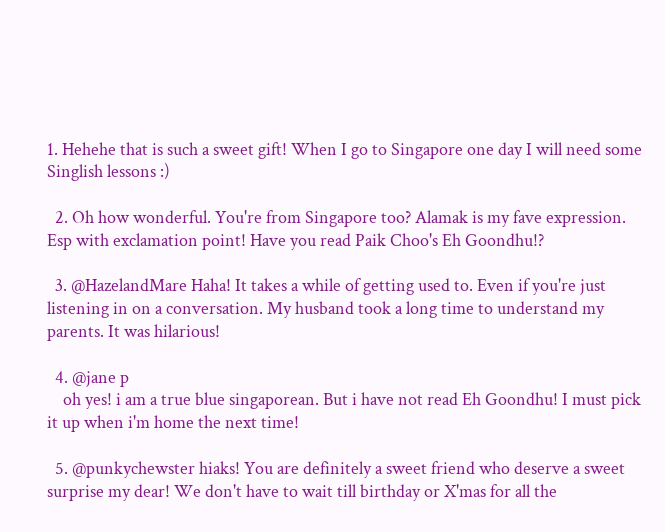1. Hehehe that is such a sweet gift! When I go to Singapore one day I will need some Singlish lessons :)

  2. Oh how wonderful. You're from Singapore too? Alamak is my fave expression. Esp with exclamation point! Have you read Paik Choo's Eh Goondhu!?

  3. @HazelandMare Haha! It takes a while of getting used to. Even if you're just listening in on a conversation. My husband took a long time to understand my parents. It was hilarious!

  4. @jane p
    oh yes! i am a true blue singaporean. But i have not read Eh Goondhu! I must pick it up when i'm home the next time!

  5. @punkychewster hiaks! You are definitely a sweet friend who deserve a sweet surprise my dear! We don't have to wait till birthday or X'mas for all the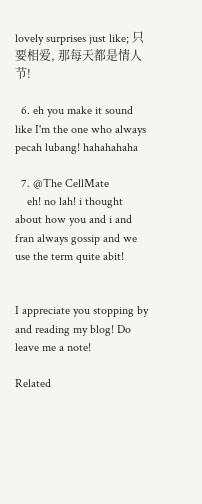lovely surprises just like; 只要相爱, 那每天都是情人节!

  6. eh you make it sound like I'm the one who always pecah lubang! hahahahaha

  7. @The CellMate
    eh! no lah! i thought about how you and i and fran always gossip and we use the term quite abit!


I appreciate you stopping by and reading my blog! Do leave me a note!

Related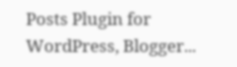Posts Plugin for WordPress, Blogger...